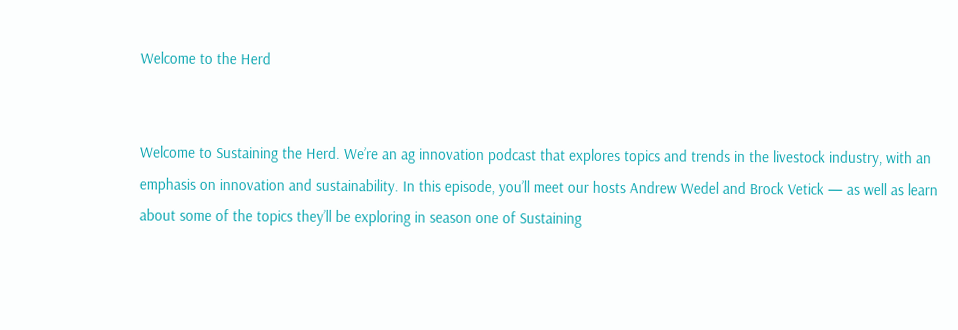Welcome to the Herd


Welcome to Sustaining the Herd. We’re an ag innovation podcast that explores topics and trends in the livestock industry, with an emphasis on innovation and sustainability. In this episode, you’ll meet our hosts Andrew Wedel and Brock Vetick — as well as learn about some of the topics they’ll be exploring in season one of Sustaining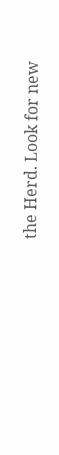the Herd. Look for new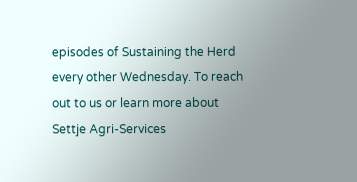episodes of Sustaining the Herd every other Wednesday. To reach out to us or learn more about Settje Agri-Services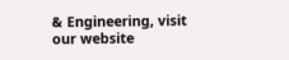& Engineering, visit our website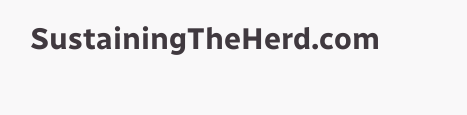SustainingTheHerd.com